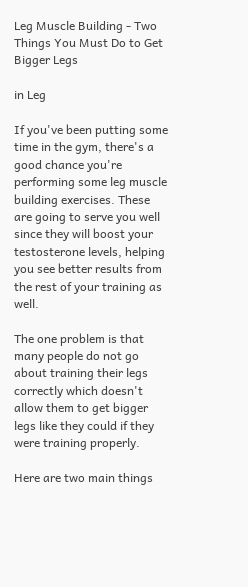Leg Muscle Building - Two Things You Must Do to Get Bigger Legs

in Leg

If you've been putting some time in the gym, there's a good chance you're performing some leg muscle building exercises. These are going to serve you well since they will boost your testosterone levels, helping you see better results from the rest of your training as well.

The one problem is that many people do not go about training their legs correctly which doesn't allow them to get bigger legs like they could if they were training properly.

Here are two main things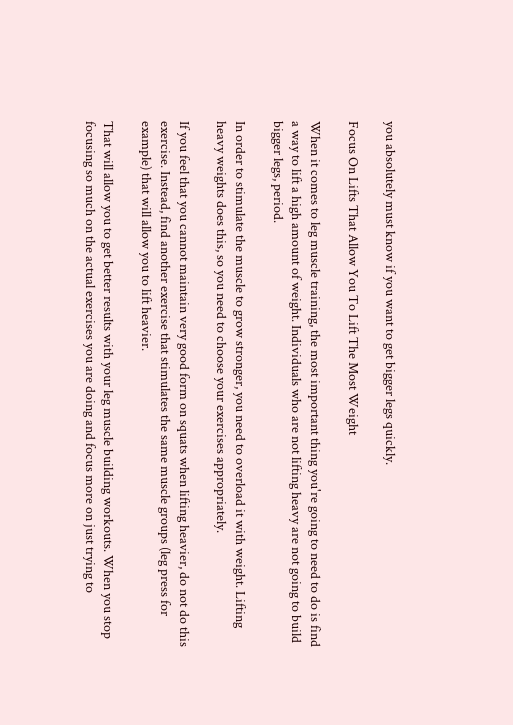you absolutely must know if you want to get bigger legs quickly.

Focus On Lifts That Allow You To Lift The Most Weight

When it comes to leg muscle training, the most important thing you're going to need to do is find a way to lift a high amount of weight. Individuals who are not lifting heavy are not going to build bigger legs, period.

In order to stimulate the muscle to grow stronger, you need to overload it with weight. Lifting heavy weights does this, so you need to choose your exercises appropriately.

If you feel that you cannot maintain very good form on squats when lifting heavier, do not do this exercise. Instead, find another exercise that stimulates the same muscle groups (leg press for example) that will allow you to lift heavier.

That will allow you to get better results with your leg muscle building workouts. When you stop focusing so much on the actual exercises you are doing and focus more on just trying to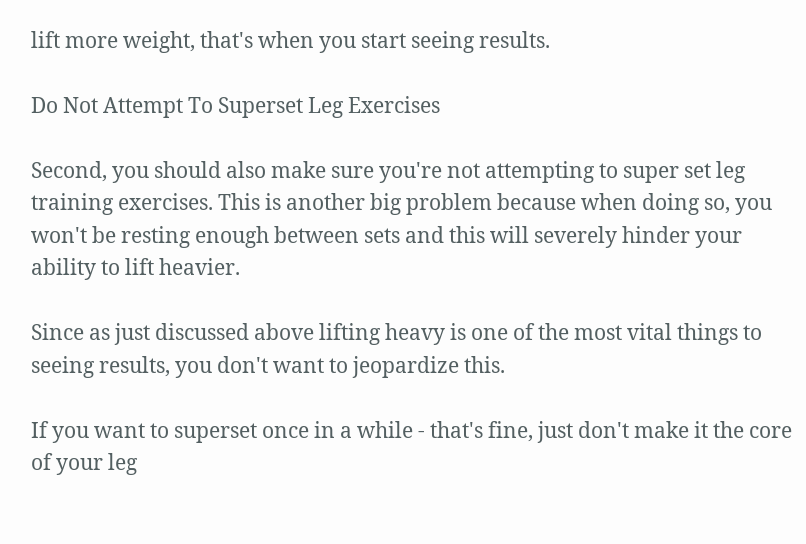lift more weight, that's when you start seeing results.

Do Not Attempt To Superset Leg Exercises

Second, you should also make sure you're not attempting to super set leg training exercises. This is another big problem because when doing so, you won't be resting enough between sets and this will severely hinder your ability to lift heavier.

Since as just discussed above lifting heavy is one of the most vital things to seeing results, you don't want to jeopardize this.

If you want to superset once in a while - that's fine, just don't make it the core of your leg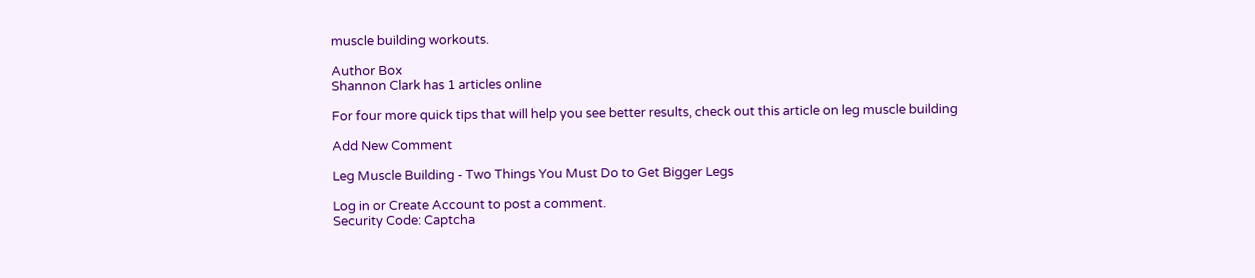muscle building workouts.

Author Box
Shannon Clark has 1 articles online

For four more quick tips that will help you see better results, check out this article on leg muscle building

Add New Comment

Leg Muscle Building - Two Things You Must Do to Get Bigger Legs

Log in or Create Account to post a comment.
Security Code: Captcha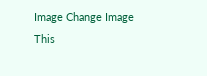Image Change Image
This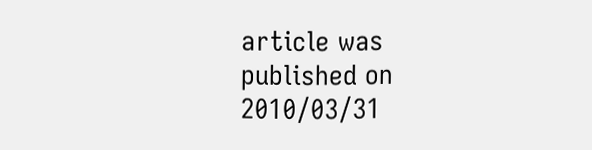article was published on 2010/03/31